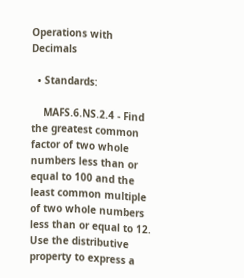Operations with Decimals

  • Standards:

    MAFS.6.NS.2.4 - Find the greatest common factor of two whole numbers less than or equal to 100 and the least common multiple of two whole numbers less than or equal to 12. Use the distributive property to express a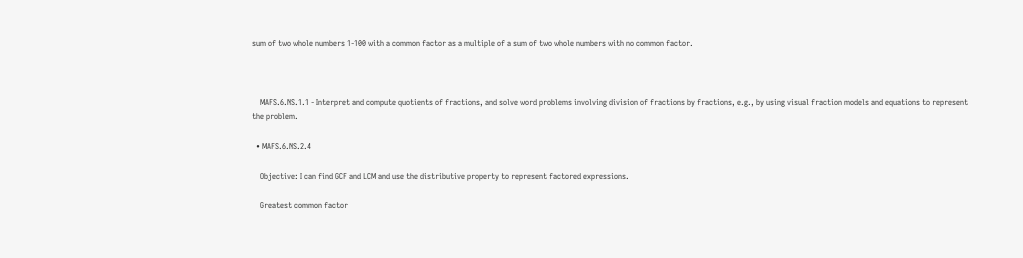sum of two whole numbers 1-100 with a common factor as a multiple of a sum of two whole numbers with no common factor.



    MAFS.6.NS.1.1 - Interpret and compute quotients of fractions, and solve word problems involving division of fractions by fractions, e.g., by using visual fraction models and equations to represent the problem.

  • MAFS.6.NS.2.4

    Objective: I can find GCF and LCM and use the distributive property to represent factored expressions.

    Greatest common factor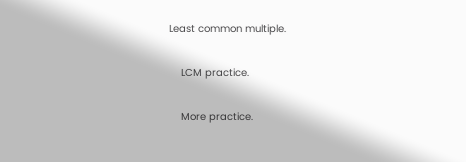Least common multiple.

    LCM practice.

    More practice.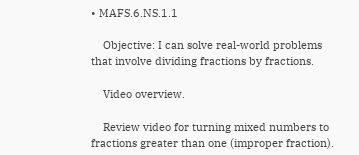• MAFS.6.NS.1.1

    Objective: I can solve real-world problems that involve dividing fractions by fractions.

    Video overview.

    Review video for turning mixed numbers to fractions greater than one (improper fraction).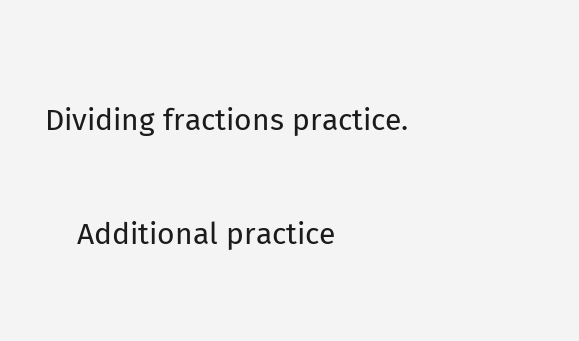Dividing fractions practice.

    Additional practice